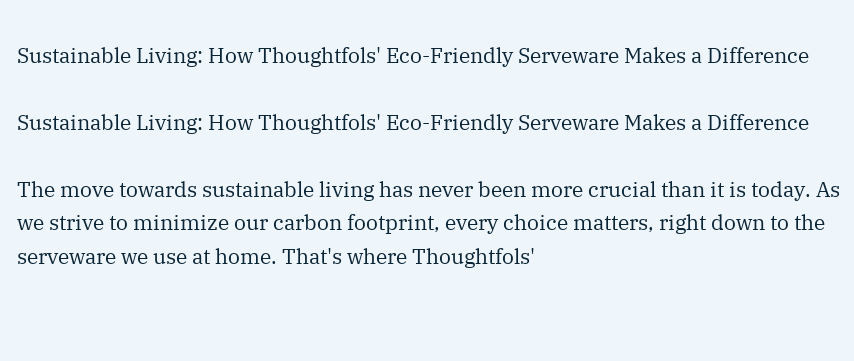Sustainable Living: How Thoughtfols' Eco-Friendly Serveware Makes a Difference

Sustainable Living: How Thoughtfols' Eco-Friendly Serveware Makes a Difference

The move towards sustainable living has never been more crucial than it is today. As we strive to minimize our carbon footprint, every choice matters, right down to the serveware we use at home. That's where Thoughtfols'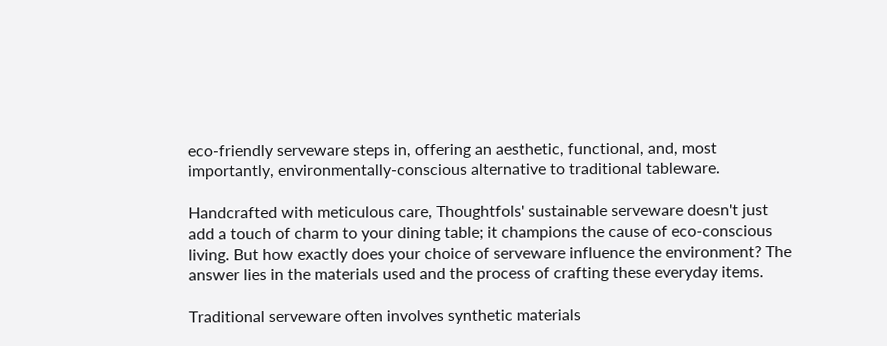eco-friendly serveware steps in, offering an aesthetic, functional, and, most importantly, environmentally-conscious alternative to traditional tableware.

Handcrafted with meticulous care, Thoughtfols' sustainable serveware doesn't just add a touch of charm to your dining table; it champions the cause of eco-conscious living. But how exactly does your choice of serveware influence the environment? The answer lies in the materials used and the process of crafting these everyday items.

Traditional serveware often involves synthetic materials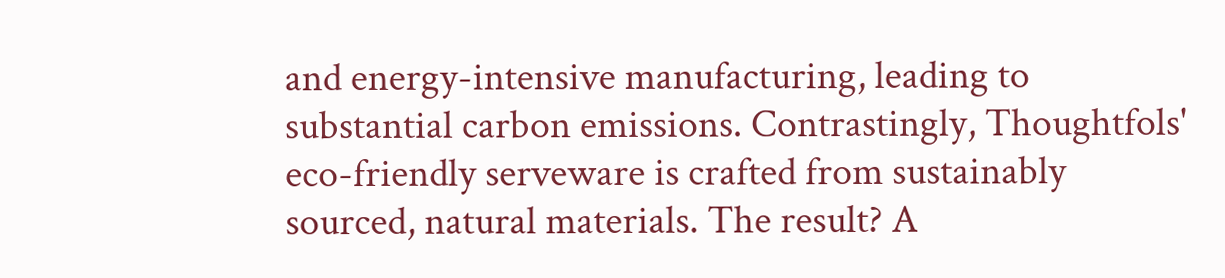and energy-intensive manufacturing, leading to substantial carbon emissions. Contrastingly, Thoughtfols' eco-friendly serveware is crafted from sustainably sourced, natural materials. The result? A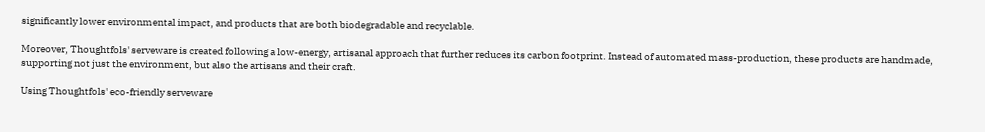significantly lower environmental impact, and products that are both biodegradable and recyclable.

Moreover, Thoughtfols' serveware is created following a low-energy, artisanal approach that further reduces its carbon footprint. Instead of automated mass-production, these products are handmade, supporting not just the environment, but also the artisans and their craft.

Using Thoughtfols' eco-friendly serveware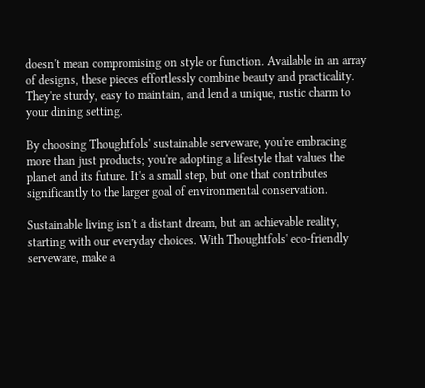doesn't mean compromising on style or function. Available in an array of designs, these pieces effortlessly combine beauty and practicality. They're sturdy, easy to maintain, and lend a unique, rustic charm to your dining setting.

By choosing Thoughtfols' sustainable serveware, you're embracing more than just products; you're adopting a lifestyle that values the planet and its future. It's a small step, but one that contributes significantly to the larger goal of environmental conservation.

Sustainable living isn't a distant dream, but an achievable reality, starting with our everyday choices. With Thoughtfols' eco-friendly serveware, make a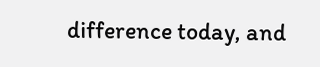difference today, and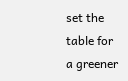set the table for a greener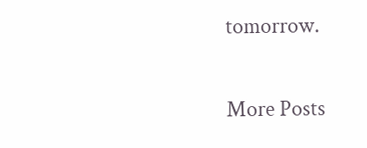tomorrow.

More Posts